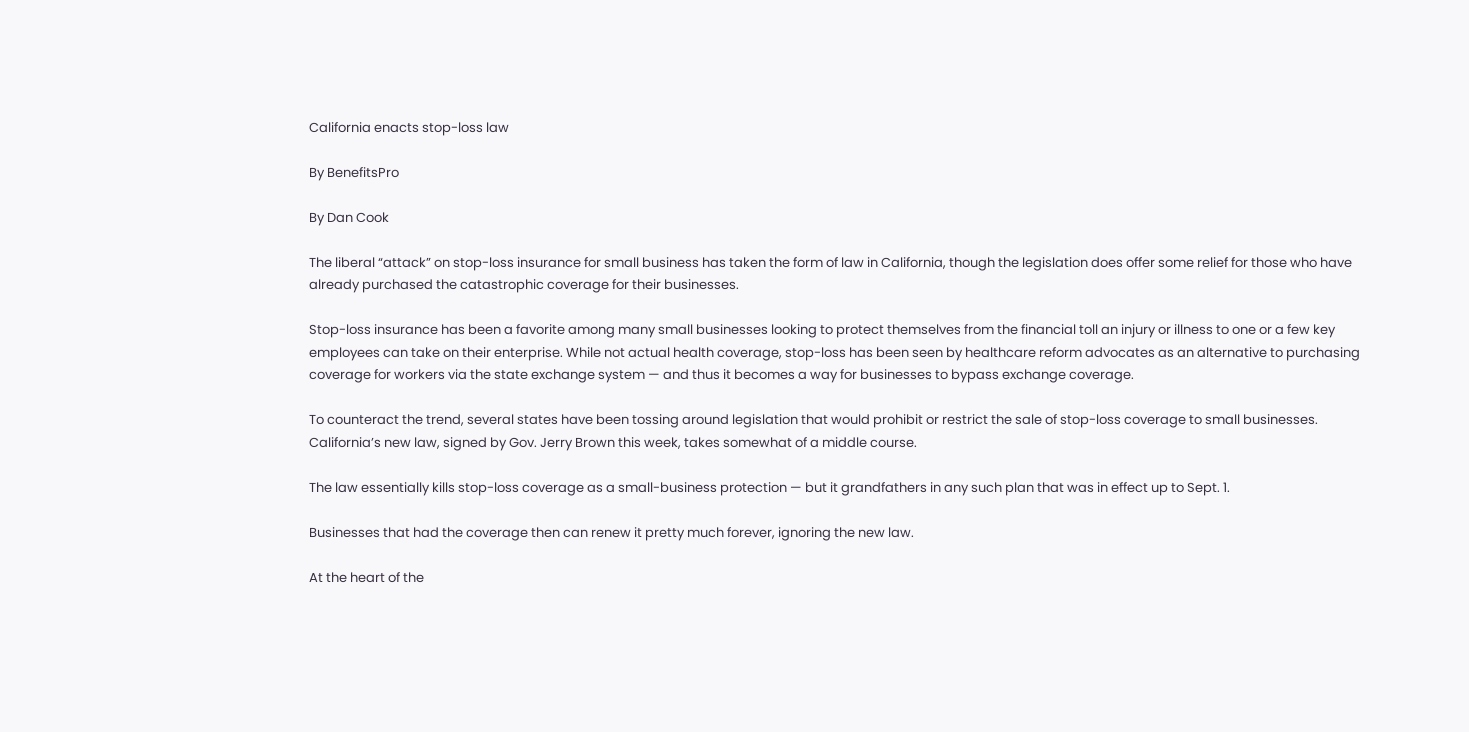California enacts stop-loss law

By BenefitsPro

By Dan Cook

The liberal “attack” on stop-loss insurance for small business has taken the form of law in California, though the legislation does offer some relief for those who have already purchased the catastrophic coverage for their businesses.

Stop-loss insurance has been a favorite among many small businesses looking to protect themselves from the financial toll an injury or illness to one or a few key employees can take on their enterprise. While not actual health coverage, stop-loss has been seen by healthcare reform advocates as an alternative to purchasing coverage for workers via the state exchange system — and thus it becomes a way for businesses to bypass exchange coverage.

To counteract the trend, several states have been tossing around legislation that would prohibit or restrict the sale of stop-loss coverage to small businesses. California’s new law, signed by Gov. Jerry Brown this week, takes somewhat of a middle course.

The law essentially kills stop-loss coverage as a small-business protection — but it grandfathers in any such plan that was in effect up to Sept. 1.

Businesses that had the coverage then can renew it pretty much forever, ignoring the new law.

At the heart of the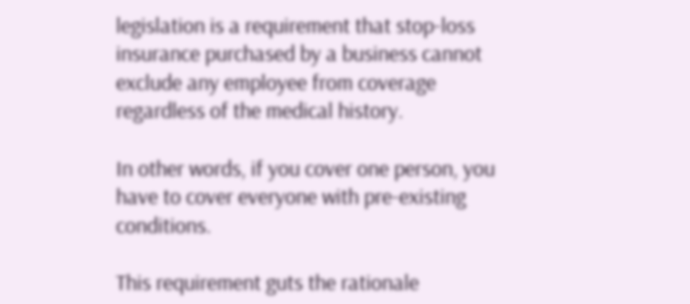legislation is a requirement that stop-loss insurance purchased by a business cannot exclude any employee from coverage regardless of the medical history.

In other words, if you cover one person, you have to cover everyone with pre-existing conditions.

This requirement guts the rationale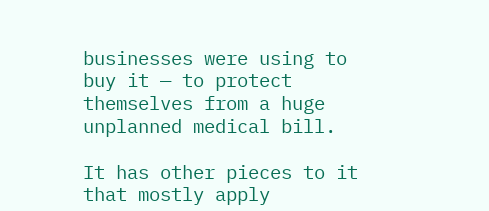businesses were using to buy it — to protect themselves from a huge unplanned medical bill.

It has other pieces to it that mostly apply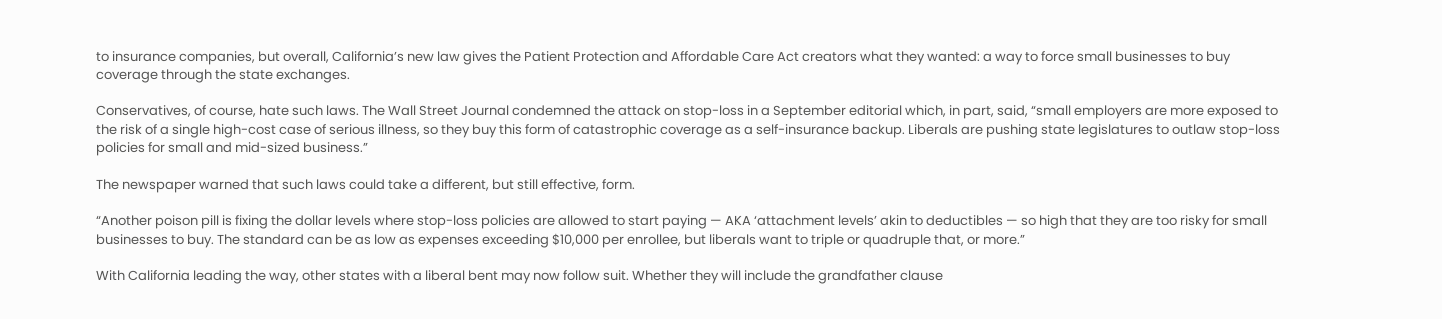to insurance companies, but overall, California’s new law gives the Patient Protection and Affordable Care Act creators what they wanted: a way to force small businesses to buy coverage through the state exchanges.

Conservatives, of course, hate such laws. The Wall Street Journal condemned the attack on stop-loss in a September editorial which, in part, said, “small employers are more exposed to the risk of a single high-cost case of serious illness, so they buy this form of catastrophic coverage as a self-insurance backup. Liberals are pushing state legislatures to outlaw stop-loss policies for small and mid-sized business.”

The newspaper warned that such laws could take a different, but still effective, form.

“Another poison pill is fixing the dollar levels where stop-loss policies are allowed to start paying — AKA ‘attachment levels’ akin to deductibles — so high that they are too risky for small businesses to buy. The standard can be as low as expenses exceeding $10,000 per enrollee, but liberals want to triple or quadruple that, or more.”

With California leading the way, other states with a liberal bent may now follow suit. Whether they will include the grandfather clause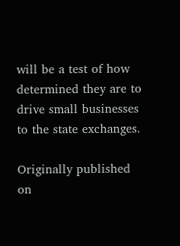will be a test of how determined they are to drive small businesses to the state exchanges.

Originally published on